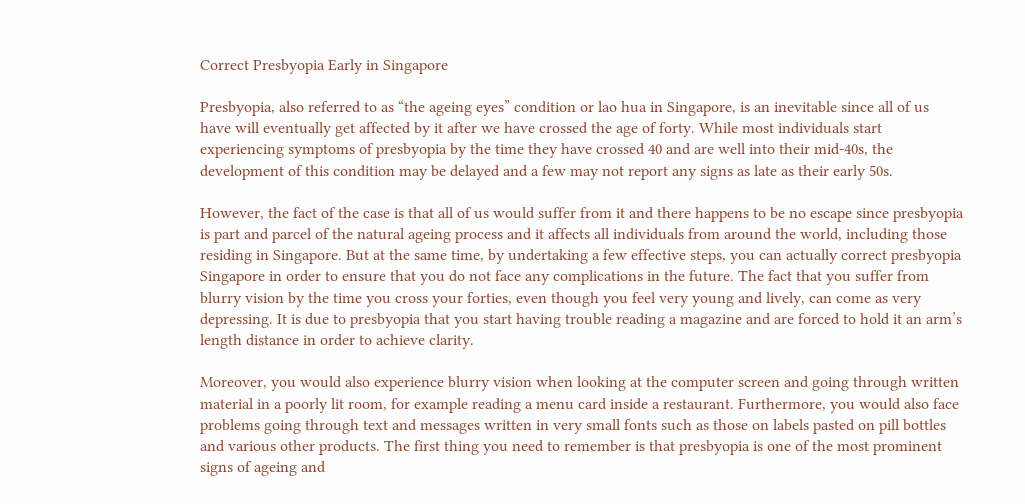Correct Presbyopia Early in Singapore

Presbyopia, also referred to as “the ageing eyes” condition or lao hua in Singapore, is an inevitable since all of us have will eventually get affected by it after we have crossed the age of forty. While most individuals start experiencing symptoms of presbyopia by the time they have crossed 40 and are well into their mid-40s, the development of this condition may be delayed and a few may not report any signs as late as their early 50s.

However, the fact of the case is that all of us would suffer from it and there happens to be no escape since presbyopia is part and parcel of the natural ageing process and it affects all individuals from around the world, including those residing in Singapore. But at the same time, by undertaking a few effective steps, you can actually correct presbyopia Singapore in order to ensure that you do not face any complications in the future. The fact that you suffer from blurry vision by the time you cross your forties, even though you feel very young and lively, can come as very depressing. It is due to presbyopia that you start having trouble reading a magazine and are forced to hold it an arm’s length distance in order to achieve clarity.

Moreover, you would also experience blurry vision when looking at the computer screen and going through written material in a poorly lit room, for example reading a menu card inside a restaurant. Furthermore, you would also face problems going through text and messages written in very small fonts such as those on labels pasted on pill bottles and various other products. The first thing you need to remember is that presbyopia is one of the most prominent signs of ageing and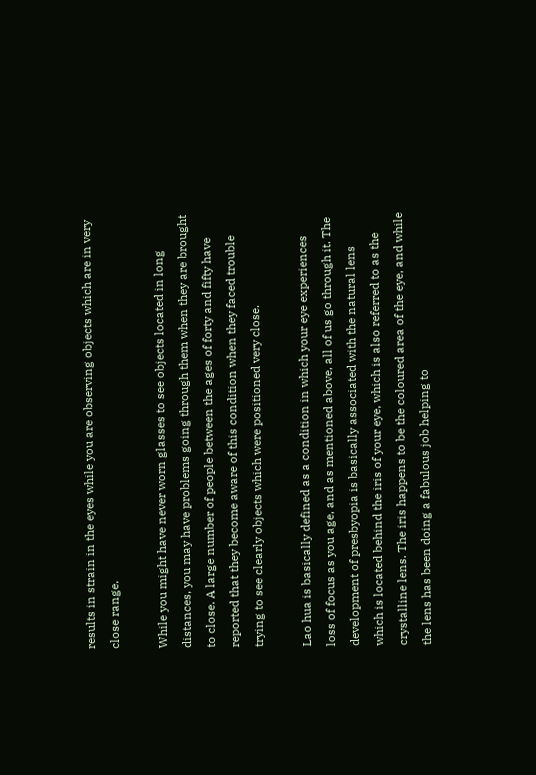results in strain in the eyes while you are observing objects which are in very close range.

While you might have never worn glasses to see objects located in long distances, you may have problems going through them when they are brought to close. A large number of people between the ages of forty and fifty have reported that they become aware of this condition when they faced trouble trying to see clearly objects which were positioned very close.

Lao hua is basically defined as a condition in which your eye experiences loss of focus as you age, and as mentioned above, all of us go through it. The development of presbyopia is basically associated with the natural lens which is located behind the iris of your eye, which is also referred to as the crystalline lens. The iris happens to be the coloured area of the eye, and while the lens has been doing a fabulous job helping to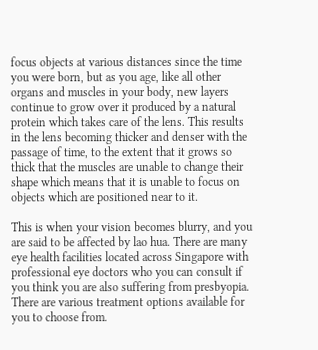focus objects at various distances since the time you were born, but as you age, like all other organs and muscles in your body, new layers continue to grow over it produced by a natural protein which takes care of the lens. This results in the lens becoming thicker and denser with the passage of time, to the extent that it grows so thick that the muscles are unable to change their shape which means that it is unable to focus on objects which are positioned near to it.

This is when your vision becomes blurry, and you are said to be affected by lao hua. There are many eye health facilities located across Singapore with professional eye doctors who you can consult if you think you are also suffering from presbyopia. There are various treatment options available for you to choose from.